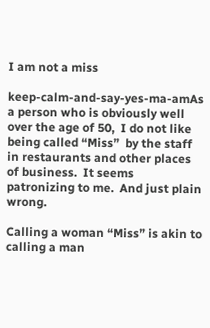I am not a miss

keep-calm-and-say-yes-ma-amAs a person who is obviously well over the age of 50,  I do not like being called “Miss”  by the staff in restaurants and other places of business.  It seems patronizing to me.  And just plain wrong.

Calling a woman “Miss” is akin to calling a man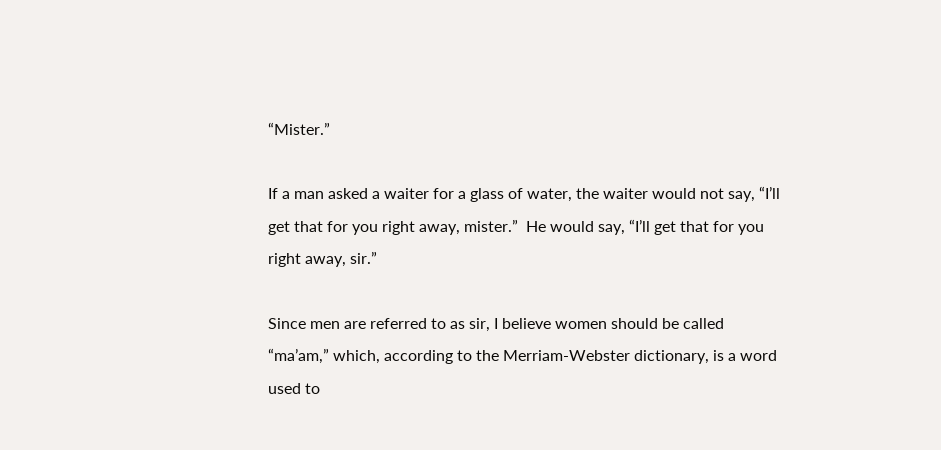“Mister.”

If a man asked a waiter for a glass of water, the waiter would not say, “I’ll get that for you right away, mister.”  He would say, “I’ll get that for you right away, sir.”

Since men are referred to as sir, I believe women should be called “ma’am,” which, according to the Merriam-Webster dictionary, is a word used to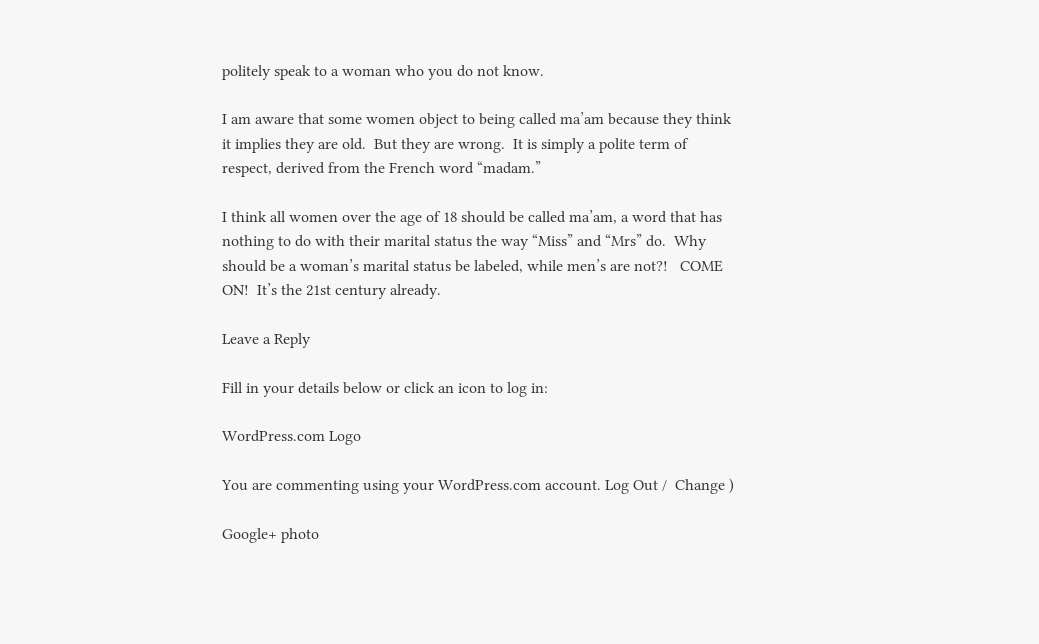politely speak to a woman who you do not know.

I am aware that some women object to being called ma’am because they think it implies they are old.  But they are wrong.  It is simply a polite term of respect, derived from the French word “madam.”

I think all women over the age of 18 should be called ma’am, a word that has nothing to do with their marital status the way “Miss” and “Mrs” do.  Why should be a woman’s marital status be labeled, while men’s are not?!   COME ON!  It’s the 21st century already.

Leave a Reply

Fill in your details below or click an icon to log in:

WordPress.com Logo

You are commenting using your WordPress.com account. Log Out /  Change )

Google+ photo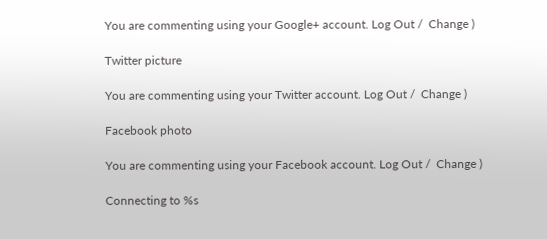You are commenting using your Google+ account. Log Out /  Change )

Twitter picture

You are commenting using your Twitter account. Log Out /  Change )

Facebook photo

You are commenting using your Facebook account. Log Out /  Change )

Connecting to %s